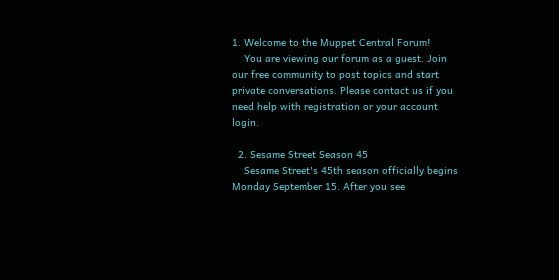1. Welcome to the Muppet Central Forum!
    You are viewing our forum as a guest. Join our free community to post topics and start private conversations. Please contact us if you need help with registration or your account login.

  2. Sesame Street Season 45
    Sesame Street's 45th season officially begins Monday September 15. After you see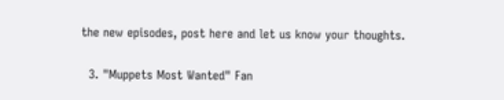the new episodes, post here and let us know your thoughts.

  3. "Muppets Most Wanted" Fan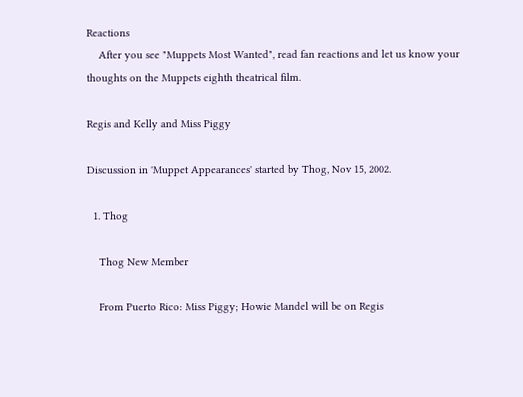Reactions
    After you see "Muppets Most Wanted", read fan reactions and let us know your thoughts on the Muppets eighth theatrical film.

Regis and Kelly and Miss Piggy

Discussion in 'Muppet Appearances' started by Thog, Nov 15, 2002.

  1. Thog

    Thog New Member

    From Puerto Rico: Miss Piggy; Howie Mandel will be on Regis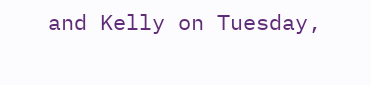and Kelly on Tuesday,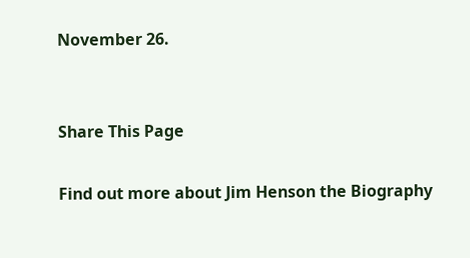November 26.


Share This Page

Find out more about Jim Henson the Biography